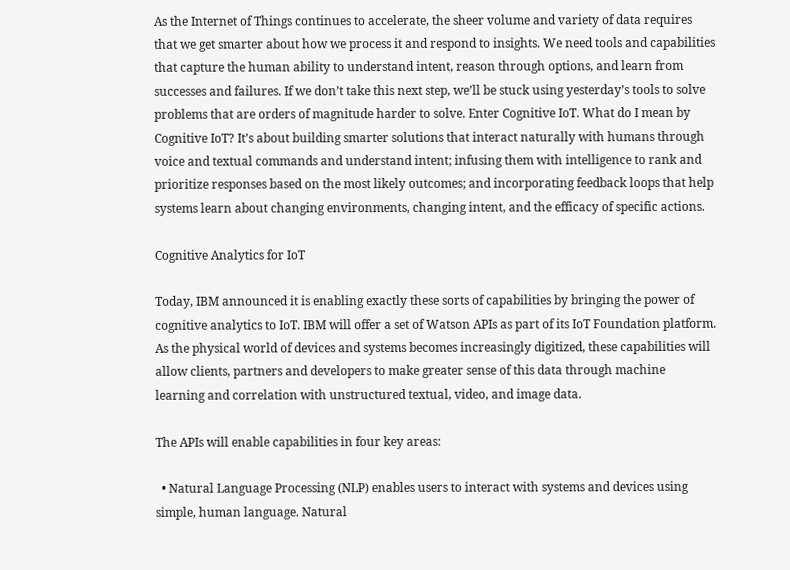As the Internet of Things continues to accelerate, the sheer volume and variety of data requires that we get smarter about how we process it and respond to insights. We need tools and capabilities that capture the human ability to understand intent, reason through options, and learn from successes and failures. If we don’t take this next step, we’ll be stuck using yesterday’s tools to solve problems that are orders of magnitude harder to solve. Enter Cognitive IoT. What do I mean by Cognitive IoT? It’s about building smarter solutions that interact naturally with humans through voice and textual commands and understand intent; infusing them with intelligence to rank and prioritize responses based on the most likely outcomes; and incorporating feedback loops that help systems learn about changing environments, changing intent, and the efficacy of specific actions.

Cognitive Analytics for IoT

Today, IBM announced it is enabling exactly these sorts of capabilities by bringing the power of cognitive analytics to IoT. IBM will offer a set of Watson APIs as part of its IoT Foundation platform. As the physical world of devices and systems becomes increasingly digitized, these capabilities will allow clients, partners and developers to make greater sense of this data through machine learning and correlation with unstructured textual, video, and image data.

The APIs will enable capabilities in four key areas:

  • Natural Language Processing (NLP) enables users to interact with systems and devices using simple, human language. Natural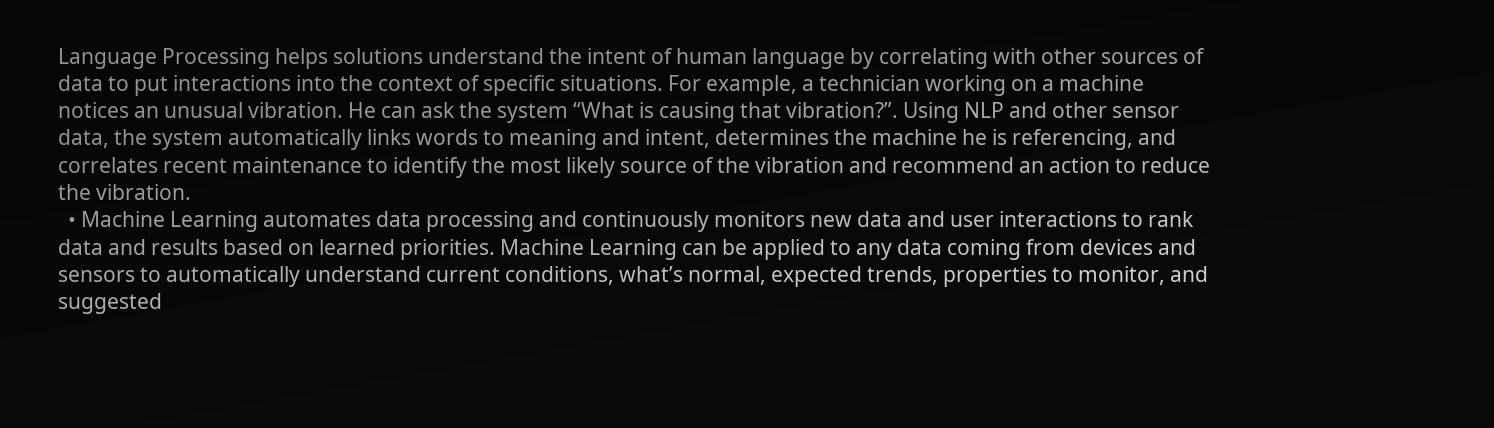Language Processing helps solutions understand the intent of human language by correlating with other sources of data to put interactions into the context of specific situations. For example, a technician working on a machine notices an unusual vibration. He can ask the system “What is causing that vibration?”. Using NLP and other sensor data, the system automatically links words to meaning and intent, determines the machine he is referencing, and correlates recent maintenance to identify the most likely source of the vibration and recommend an action to reduce the vibration.
  • Machine Learning automates data processing and continuously monitors new data and user interactions to rank data and results based on learned priorities. Machine Learning can be applied to any data coming from devices and sensors to automatically understand current conditions, what’s normal, expected trends, properties to monitor, and suggested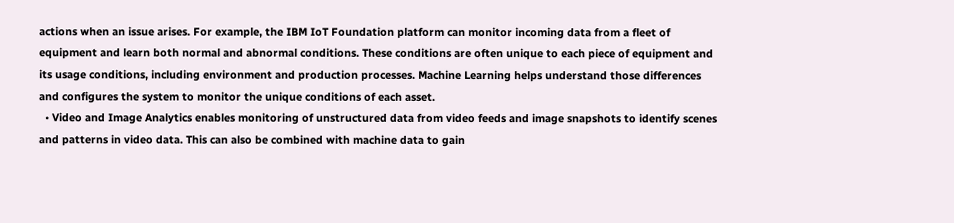actions when an issue arises. For example, the IBM IoT Foundation platform can monitor incoming data from a fleet of equipment and learn both normal and abnormal conditions. These conditions are often unique to each piece of equipment and its usage conditions, including environment and production processes. Machine Learning helps understand those differences and configures the system to monitor the unique conditions of each asset.
  • Video and Image Analytics enables monitoring of unstructured data from video feeds and image snapshots to identify scenes and patterns in video data. This can also be combined with machine data to gain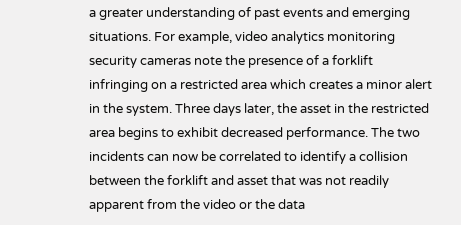a greater understanding of past events and emerging situations. For example, video analytics monitoring security cameras note the presence of a forklift infringing on a restricted area which creates a minor alert in the system. Three days later, the asset in the restricted area begins to exhibit decreased performance. The two incidents can now be correlated to identify a collision between the forklift and asset that was not readily apparent from the video or the data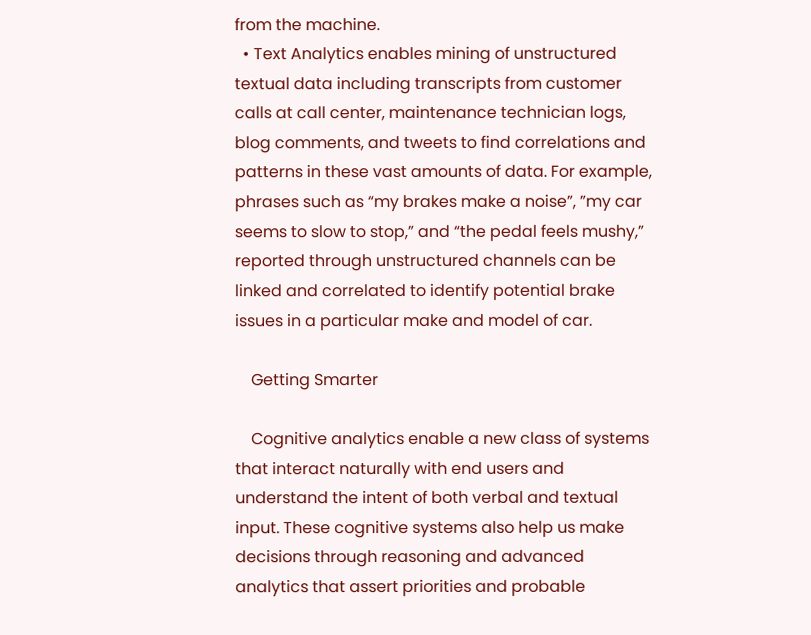from the machine.
  • Text Analytics enables mining of unstructured textual data including transcripts from customer calls at call center, maintenance technician logs, blog comments, and tweets to find correlations and patterns in these vast amounts of data. For example, phrases such as “my brakes make a noise”, ”my car seems to slow to stop,” and “the pedal feels mushy,” reported through unstructured channels can be linked and correlated to identify potential brake issues in a particular make and model of car.

    Getting Smarter

    Cognitive analytics enable a new class of systems that interact naturally with end users and understand the intent of both verbal and textual input. These cognitive systems also help us make decisions through reasoning and advanced analytics that assert priorities and probable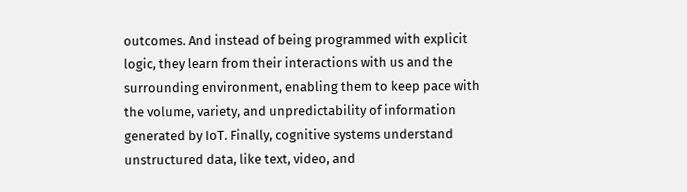outcomes. And instead of being programmed with explicit logic, they learn from their interactions with us and the surrounding environment, enabling them to keep pace with the volume, variety, and unpredictability of information generated by IoT. Finally, cognitive systems understand unstructured data, like text, video, and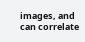images, and can correlate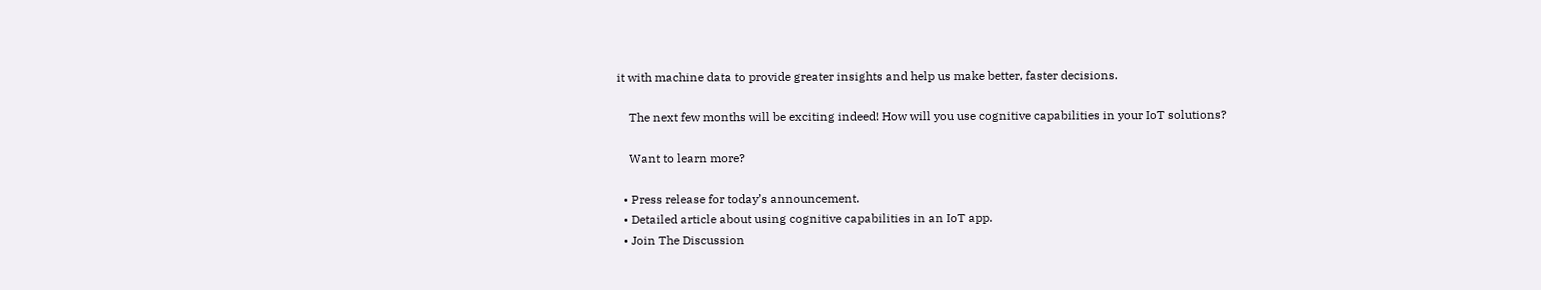it with machine data to provide greater insights and help us make better, faster decisions.

    The next few months will be exciting indeed! How will you use cognitive capabilities in your IoT solutions?

    Want to learn more?

  • Press release for today’s announcement.
  • Detailed article about using cognitive capabilities in an IoT app.
  • Join The Discussion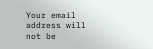Your email address will not be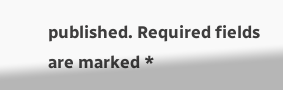published. Required fields are marked *